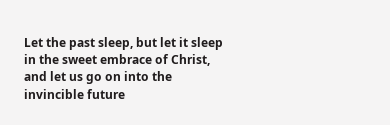Let the past sleep, but let it sleep in the sweet embrace of Christ, and let us go on into the invincible future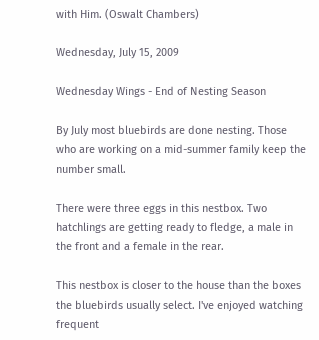with Him. (Oswalt Chambers)

Wednesday, July 15, 2009

Wednesday Wings - End of Nesting Season

By July most bluebirds are done nesting. Those who are working on a mid-summer family keep the number small.

There were three eggs in this nestbox. Two hatchlings are getting ready to fledge, a male in the front and a female in the rear.

This nestbox is closer to the house than the boxes the bluebirds usually select. I've enjoyed watching frequent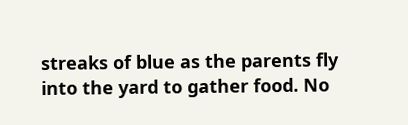streaks of blue as the parents fly into the yard to gather food. No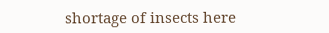shortage of insects here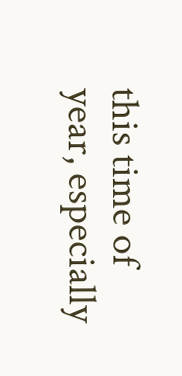this time of year, especially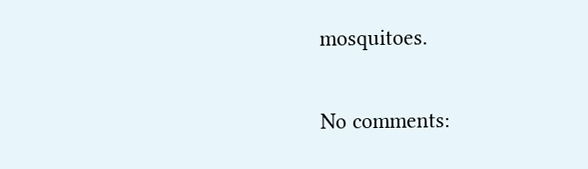mosquitoes.

No comments: